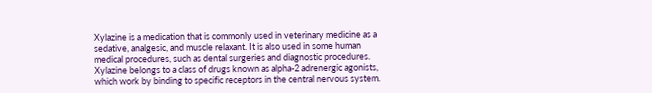Xylazine is a medication that is commonly used in veterinary medicine as a sedative, analgesic, and muscle relaxant. It is also used in some human medical procedures, such as dental surgeries and diagnostic procedures. Xylazine belongs to a class of drugs known as alpha-2 adrenergic agonists, which work by binding to specific receptors in the central nervous system.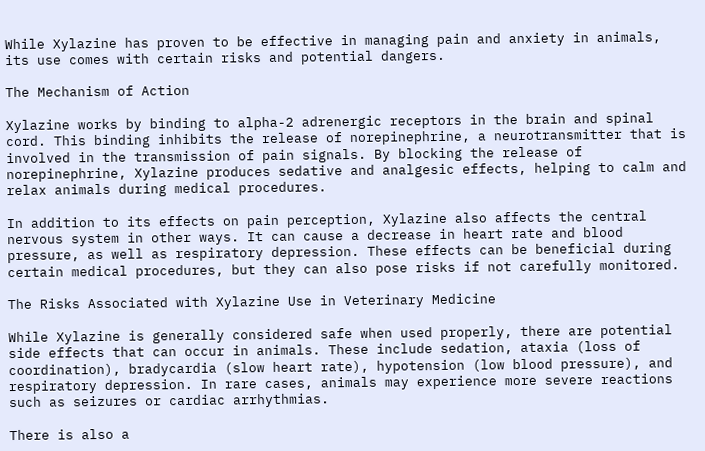While Xylazine has proven to be effective in managing pain and anxiety in animals, its use comes with certain risks and potential dangers.

The Mechanism of Action

Xylazine works by binding to alpha-2 adrenergic receptors in the brain and spinal cord. This binding inhibits the release of norepinephrine, a neurotransmitter that is involved in the transmission of pain signals. By blocking the release of norepinephrine, Xylazine produces sedative and analgesic effects, helping to calm and relax animals during medical procedures.

In addition to its effects on pain perception, Xylazine also affects the central nervous system in other ways. It can cause a decrease in heart rate and blood pressure, as well as respiratory depression. These effects can be beneficial during certain medical procedures, but they can also pose risks if not carefully monitored.

The Risks Associated with Xylazine Use in Veterinary Medicine

While Xylazine is generally considered safe when used properly, there are potential side effects that can occur in animals. These include sedation, ataxia (loss of coordination), bradycardia (slow heart rate), hypotension (low blood pressure), and respiratory depression. In rare cases, animals may experience more severe reactions such as seizures or cardiac arrhythmias.

There is also a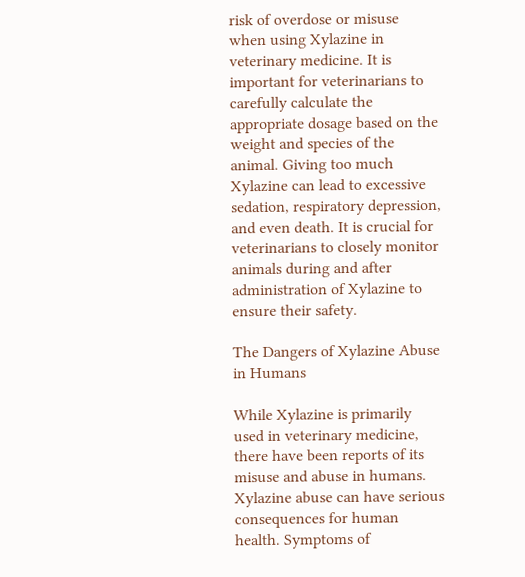risk of overdose or misuse when using Xylazine in veterinary medicine. It is important for veterinarians to carefully calculate the appropriate dosage based on the weight and species of the animal. Giving too much Xylazine can lead to excessive sedation, respiratory depression, and even death. It is crucial for veterinarians to closely monitor animals during and after administration of Xylazine to ensure their safety.

The Dangers of Xylazine Abuse in Humans

While Xylazine is primarily used in veterinary medicine, there have been reports of its misuse and abuse in humans. Xylazine abuse can have serious consequences for human health. Symptoms of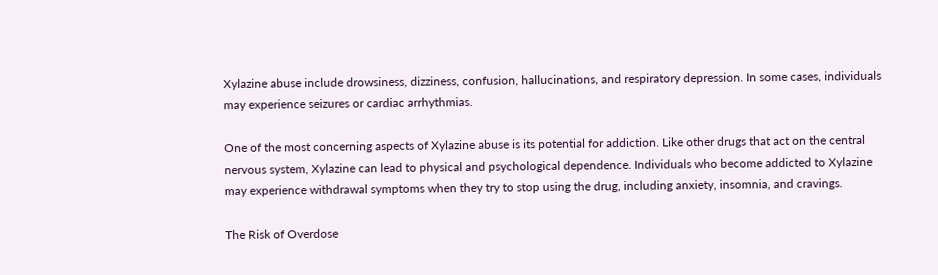Xylazine abuse include drowsiness, dizziness, confusion, hallucinations, and respiratory depression. In some cases, individuals may experience seizures or cardiac arrhythmias.

One of the most concerning aspects of Xylazine abuse is its potential for addiction. Like other drugs that act on the central nervous system, Xylazine can lead to physical and psychological dependence. Individuals who become addicted to Xylazine may experience withdrawal symptoms when they try to stop using the drug, including anxiety, insomnia, and cravings.

The Risk of Overdose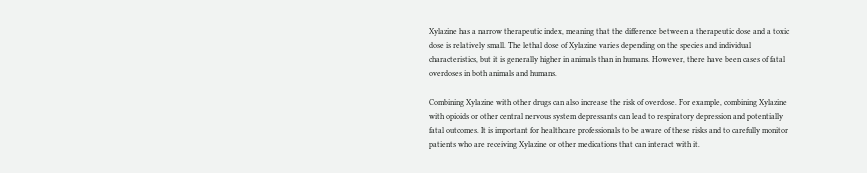Xylazine has a narrow therapeutic index, meaning that the difference between a therapeutic dose and a toxic dose is relatively small. The lethal dose of Xylazine varies depending on the species and individual characteristics, but it is generally higher in animals than in humans. However, there have been cases of fatal overdoses in both animals and humans.

Combining Xylazine with other drugs can also increase the risk of overdose. For example, combining Xylazine with opioids or other central nervous system depressants can lead to respiratory depression and potentially fatal outcomes. It is important for healthcare professionals to be aware of these risks and to carefully monitor patients who are receiving Xylazine or other medications that can interact with it.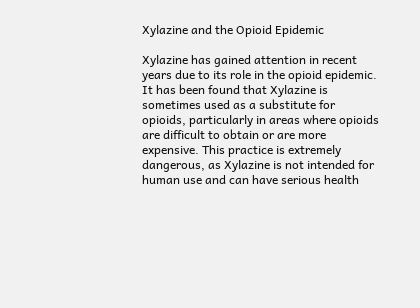Xylazine and the Opioid Epidemic

Xylazine has gained attention in recent years due to its role in the opioid epidemic. It has been found that Xylazine is sometimes used as a substitute for opioids, particularly in areas where opioids are difficult to obtain or are more expensive. This practice is extremely dangerous, as Xylazine is not intended for human use and can have serious health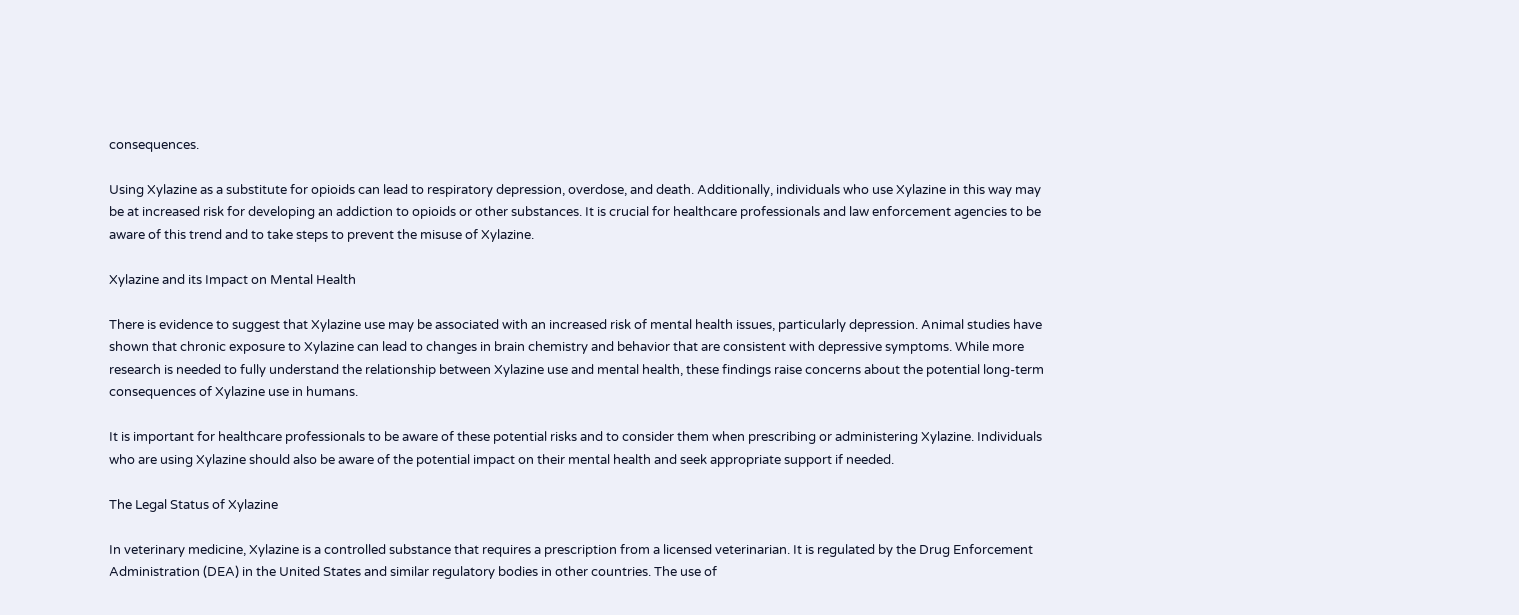consequences.

Using Xylazine as a substitute for opioids can lead to respiratory depression, overdose, and death. Additionally, individuals who use Xylazine in this way may be at increased risk for developing an addiction to opioids or other substances. It is crucial for healthcare professionals and law enforcement agencies to be aware of this trend and to take steps to prevent the misuse of Xylazine.

Xylazine and its Impact on Mental Health

There is evidence to suggest that Xylazine use may be associated with an increased risk of mental health issues, particularly depression. Animal studies have shown that chronic exposure to Xylazine can lead to changes in brain chemistry and behavior that are consistent with depressive symptoms. While more research is needed to fully understand the relationship between Xylazine use and mental health, these findings raise concerns about the potential long-term consequences of Xylazine use in humans.

It is important for healthcare professionals to be aware of these potential risks and to consider them when prescribing or administering Xylazine. Individuals who are using Xylazine should also be aware of the potential impact on their mental health and seek appropriate support if needed.

The Legal Status of Xylazine

In veterinary medicine, Xylazine is a controlled substance that requires a prescription from a licensed veterinarian. It is regulated by the Drug Enforcement Administration (DEA) in the United States and similar regulatory bodies in other countries. The use of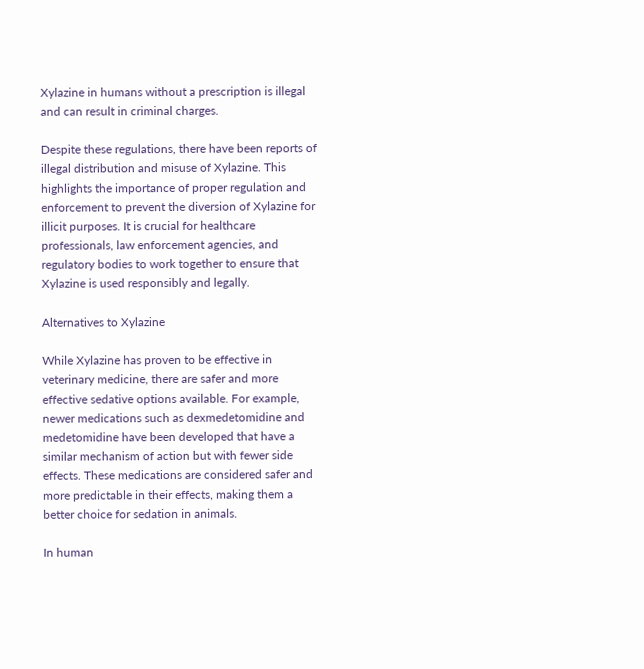Xylazine in humans without a prescription is illegal and can result in criminal charges.

Despite these regulations, there have been reports of illegal distribution and misuse of Xylazine. This highlights the importance of proper regulation and enforcement to prevent the diversion of Xylazine for illicit purposes. It is crucial for healthcare professionals, law enforcement agencies, and regulatory bodies to work together to ensure that Xylazine is used responsibly and legally.

Alternatives to Xylazine

While Xylazine has proven to be effective in veterinary medicine, there are safer and more effective sedative options available. For example, newer medications such as dexmedetomidine and medetomidine have been developed that have a similar mechanism of action but with fewer side effects. These medications are considered safer and more predictable in their effects, making them a better choice for sedation in animals.

In human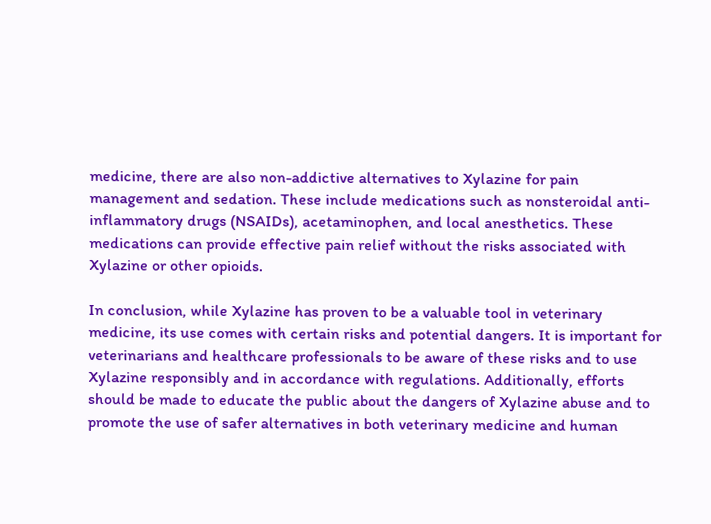medicine, there are also non-addictive alternatives to Xylazine for pain management and sedation. These include medications such as nonsteroidal anti-inflammatory drugs (NSAIDs), acetaminophen, and local anesthetics. These medications can provide effective pain relief without the risks associated with Xylazine or other opioids.

In conclusion, while Xylazine has proven to be a valuable tool in veterinary medicine, its use comes with certain risks and potential dangers. It is important for veterinarians and healthcare professionals to be aware of these risks and to use Xylazine responsibly and in accordance with regulations. Additionally, efforts should be made to educate the public about the dangers of Xylazine abuse and to promote the use of safer alternatives in both veterinary medicine and human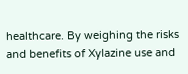healthcare. By weighing the risks and benefits of Xylazine use and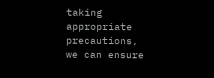taking appropriate precautions, we can ensure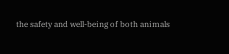the safety and well-being of both animals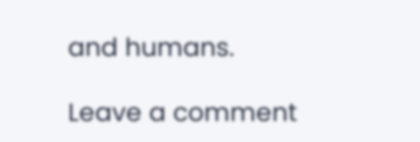and humans.

Leave a comment